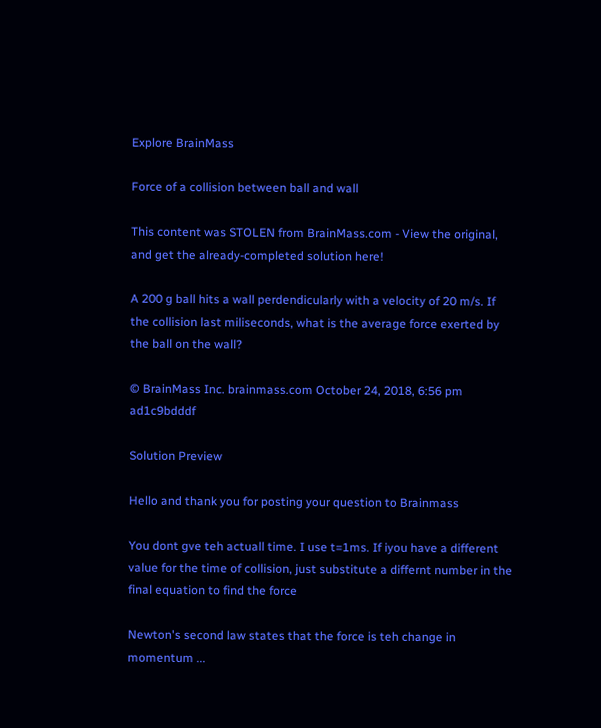Explore BrainMass

Force of a collision between ball and wall

This content was STOLEN from BrainMass.com - View the original, and get the already-completed solution here!

A 200 g ball hits a wall perdendicularly with a velocity of 20 m/s. If the collision last miliseconds, what is the average force exerted by the ball on the wall?

© BrainMass Inc. brainmass.com October 24, 2018, 6:56 pm ad1c9bdddf

Solution Preview

Hello and thank you for posting your question to Brainmass

You dont gve teh actuall time. I use t=1ms. If iyou have a different value for the time of collision, just substitute a differnt number in the final equation to find the force

Newton's second law states that the force is teh change in momentum ...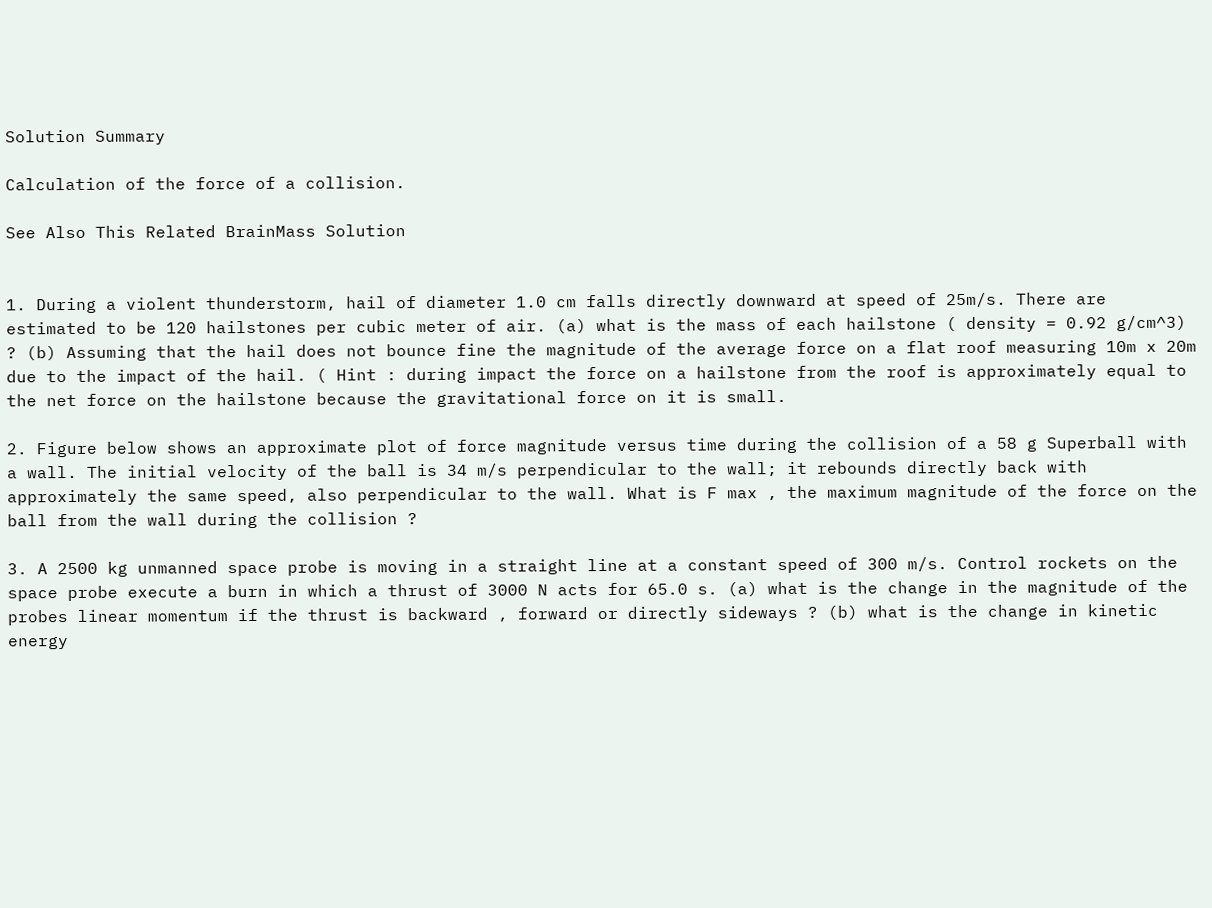Solution Summary

Calculation of the force of a collision.

See Also This Related BrainMass Solution


1. During a violent thunderstorm, hail of diameter 1.0 cm falls directly downward at speed of 25m/s. There are estimated to be 120 hailstones per cubic meter of air. (a) what is the mass of each hailstone ( density = 0.92 g/cm^3) ? (b) Assuming that the hail does not bounce fine the magnitude of the average force on a flat roof measuring 10m x 20m due to the impact of the hail. ( Hint : during impact the force on a hailstone from the roof is approximately equal to the net force on the hailstone because the gravitational force on it is small.

2. Figure below shows an approximate plot of force magnitude versus time during the collision of a 58 g Superball with a wall. The initial velocity of the ball is 34 m/s perpendicular to the wall; it rebounds directly back with approximately the same speed, also perpendicular to the wall. What is F max , the maximum magnitude of the force on the ball from the wall during the collision ?

3. A 2500 kg unmanned space probe is moving in a straight line at a constant speed of 300 m/s. Control rockets on the space probe execute a burn in which a thrust of 3000 N acts for 65.0 s. (a) what is the change in the magnitude of the probes linear momentum if the thrust is backward , forward or directly sideways ? (b) what is the change in kinetic energy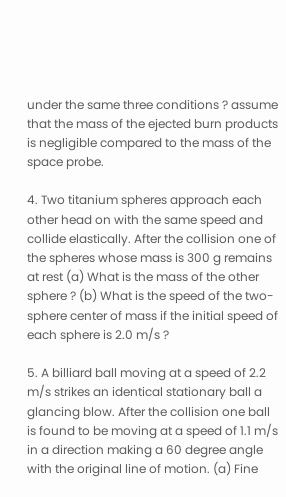under the same three conditions ? assume that the mass of the ejected burn products is negligible compared to the mass of the space probe.

4. Two titanium spheres approach each other head on with the same speed and collide elastically. After the collision one of the spheres whose mass is 300 g remains at rest (a) What is the mass of the other sphere ? (b) What is the speed of the two-sphere center of mass if the initial speed of each sphere is 2.0 m/s ?

5. A billiard ball moving at a speed of 2.2 m/s strikes an identical stationary ball a glancing blow. After the collision one ball is found to be moving at a speed of 1.1 m/s in a direction making a 60 degree angle with the original line of motion. (a) Fine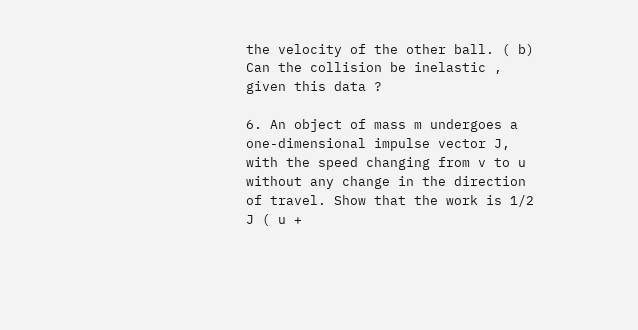the velocity of the other ball. ( b) Can the collision be inelastic , given this data ?

6. An object of mass m undergoes a one-dimensional impulse vector J, with the speed changing from v to u without any change in the direction of travel. Show that the work is 1/2 J ( u +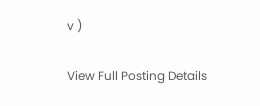v )

View Full Posting Details